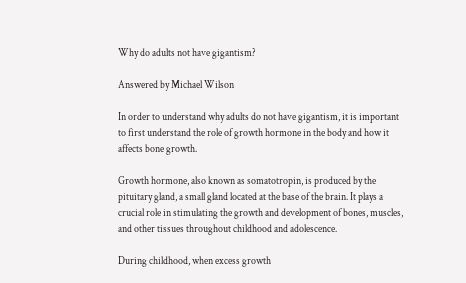Why do adults not have gigantism?

Answered by Michael Wilson

In order to understand why adults do not have gigantism, it is important to first understand the role of growth hormone in the body and how it affects bone growth.

Growth hormone, also known as somatotropin, is produced by the pituitary gland, a small gland located at the base of the brain. It plays a crucial role in stimulating the growth and development of bones, muscles, and other tissues throughout childhood and adolescence.

During childhood, when excess growth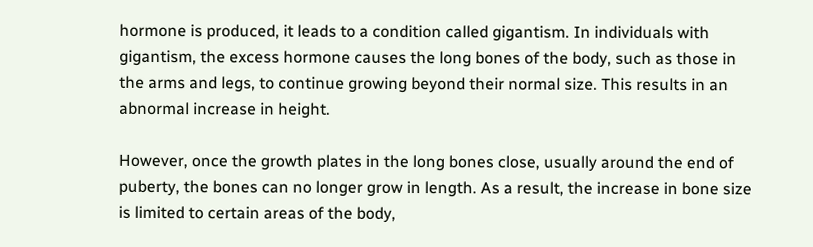hormone is produced, it leads to a condition called gigantism. In individuals with gigantism, the excess hormone causes the long bones of the body, such as those in the arms and legs, to continue growing beyond their normal size. This results in an abnormal increase in height.

However, once the growth plates in the long bones close, usually around the end of puberty, the bones can no longer grow in length. As a result, the increase in bone size is limited to certain areas of the body,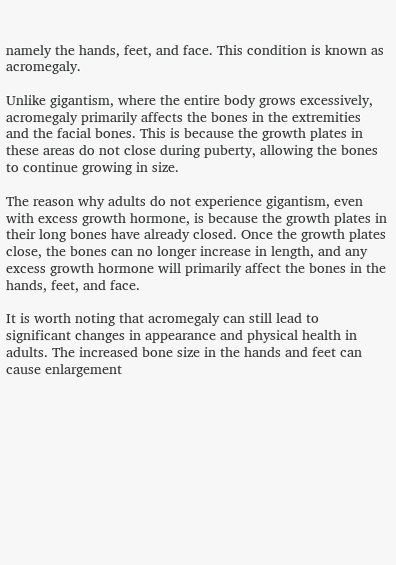namely the hands, feet, and face. This condition is known as acromegaly.

Unlike gigantism, where the entire body grows excessively, acromegaly primarily affects the bones in the extremities and the facial bones. This is because the growth plates in these areas do not close during puberty, allowing the bones to continue growing in size.

The reason why adults do not experience gigantism, even with excess growth hormone, is because the growth plates in their long bones have already closed. Once the growth plates close, the bones can no longer increase in length, and any excess growth hormone will primarily affect the bones in the hands, feet, and face.

It is worth noting that acromegaly can still lead to significant changes in appearance and physical health in adults. The increased bone size in the hands and feet can cause enlargement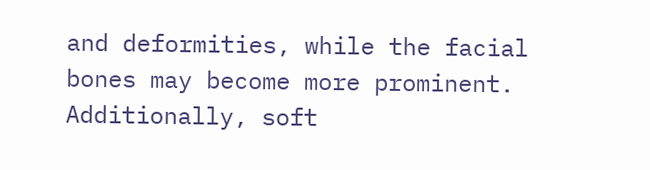and deformities, while the facial bones may become more prominent. Additionally, soft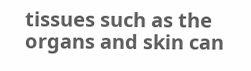tissues such as the organs and skin can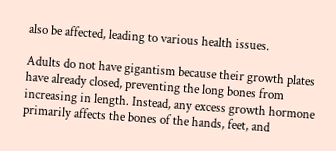also be affected, leading to various health issues.

Adults do not have gigantism because their growth plates have already closed, preventing the long bones from increasing in length. Instead, any excess growth hormone primarily affects the bones of the hands, feet, and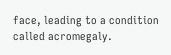face, leading to a condition called acromegaly.